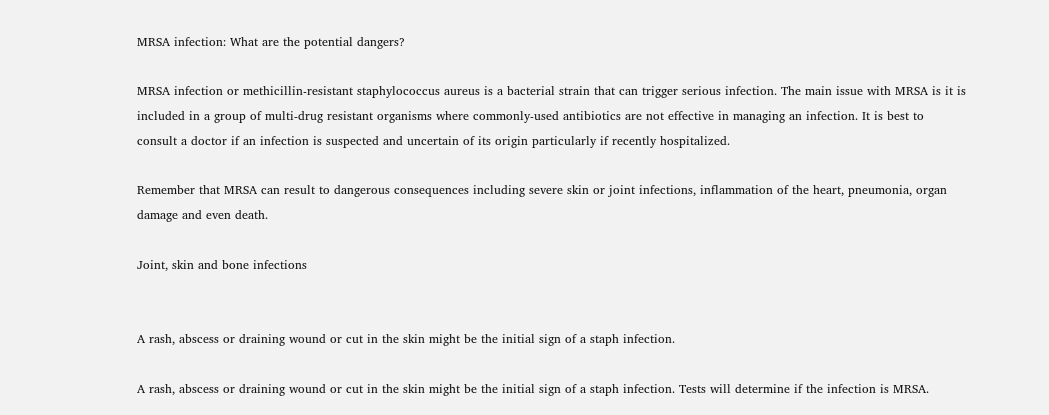MRSA infection: What are the potential dangers?

MRSA infection or methicillin-resistant staphylococcus aureus is a bacterial strain that can trigger serious infection. The main issue with MRSA is it is included in a group of multi-drug resistant organisms where commonly-used antibiotics are not effective in managing an infection. It is best to consult a doctor if an infection is suspected and uncertain of its origin particularly if recently hospitalized.

Remember that MRSA can result to dangerous consequences including severe skin or joint infections, inflammation of the heart, pneumonia, organ damage and even death.

Joint, skin and bone infections


A rash, abscess or draining wound or cut in the skin might be the initial sign of a staph infection.

A rash, abscess or draining wound or cut in the skin might be the initial sign of a staph infection. Tests will determine if the infection is MRSA.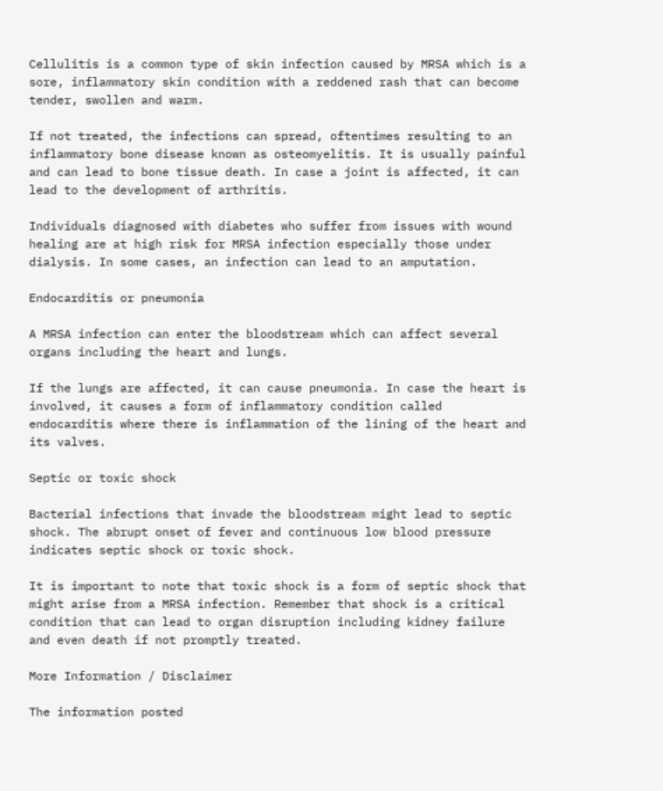Cellulitis is a common type of skin infection caused by MRSA which is a sore, inflammatory skin condition with a reddened rash that can become tender, swollen and warm.

If not treated, the infections can spread, oftentimes resulting to an inflammatory bone disease known as osteomyelitis. It is usually painful and can lead to bone tissue death. In case a joint is affected, it can lead to the development of arthritis.

Individuals diagnosed with diabetes who suffer from issues with wound healing are at high risk for MRSA infection especially those under dialysis. In some cases, an infection can lead to an amputation.

Endocarditis or pneumonia

A MRSA infection can enter the bloodstream which can affect several organs including the heart and lungs.

If the lungs are affected, it can cause pneumonia. In case the heart is involved, it causes a form of inflammatory condition called endocarditis where there is inflammation of the lining of the heart and its valves.

Septic or toxic shock

Bacterial infections that invade the bloodstream might lead to septic shock. The abrupt onset of fever and continuous low blood pressure indicates septic shock or toxic shock.

It is important to note that toxic shock is a form of septic shock that might arise from a MRSA infection. Remember that shock is a critical condition that can lead to organ disruption including kidney failure and even death if not promptly treated.

More Information / Disclaimer

The information posted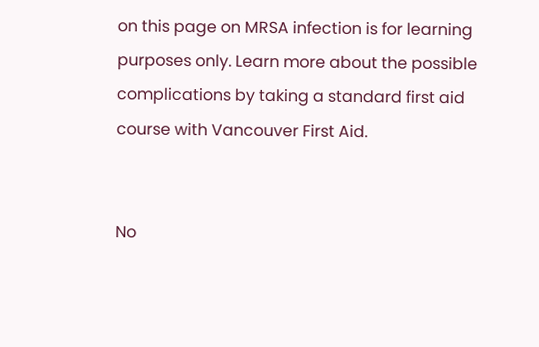on this page on MRSA infection is for learning purposes only. Learn more about the possible complications by taking a standard first aid course with Vancouver First Aid.


No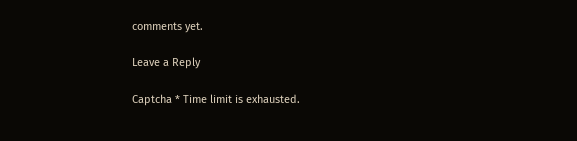comments yet.

Leave a Reply

Captcha * Time limit is exhausted.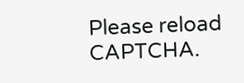Please reload CAPTCHA.